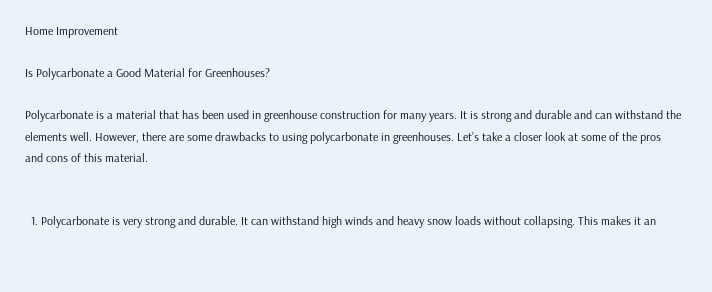Home Improvement

Is Polycarbonate a Good Material for Greenhouses?

Polycarbonate is a material that has been used in greenhouse construction for many years. It is strong and durable and can withstand the elements well. However, there are some drawbacks to using polycarbonate in greenhouses. Let’s take a closer look at some of the pros and cons of this material.


  1. Polycarbonate is very strong and durable. It can withstand high winds and heavy snow loads without collapsing. This makes it an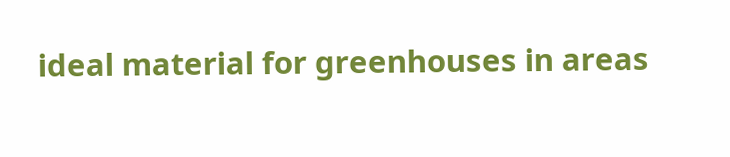ideal material for greenhouses in areas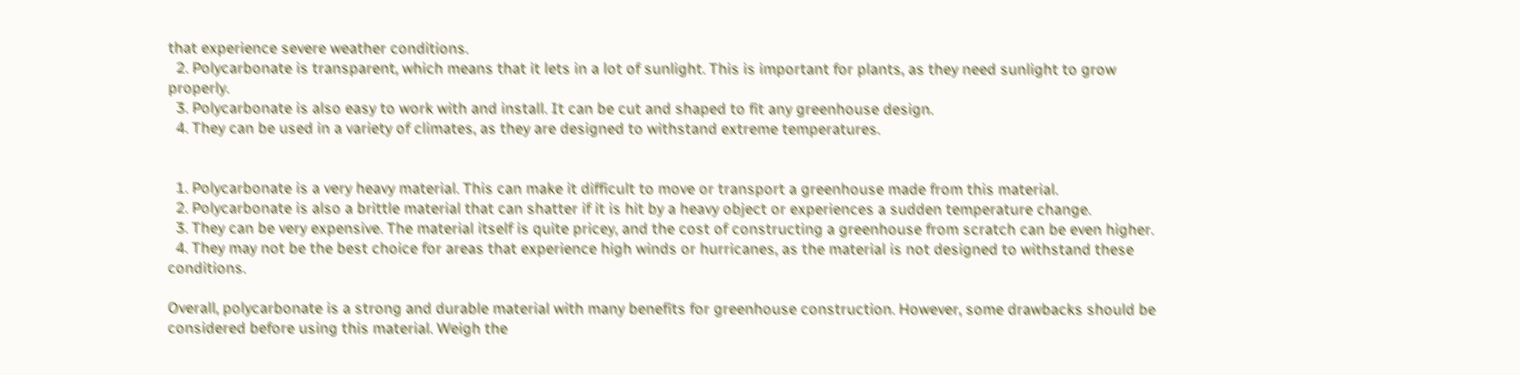that experience severe weather conditions.
  2. Polycarbonate is transparent, which means that it lets in a lot of sunlight. This is important for plants, as they need sunlight to grow properly.
  3. Polycarbonate is also easy to work with and install. It can be cut and shaped to fit any greenhouse design.
  4. They can be used in a variety of climates, as they are designed to withstand extreme temperatures.


  1. Polycarbonate is a very heavy material. This can make it difficult to move or transport a greenhouse made from this material.
  2. Polycarbonate is also a brittle material that can shatter if it is hit by a heavy object or experiences a sudden temperature change.
  3. They can be very expensive. The material itself is quite pricey, and the cost of constructing a greenhouse from scratch can be even higher.
  4. They may not be the best choice for areas that experience high winds or hurricanes, as the material is not designed to withstand these conditions.

Overall, polycarbonate is a strong and durable material with many benefits for greenhouse construction. However, some drawbacks should be considered before using this material. Weigh the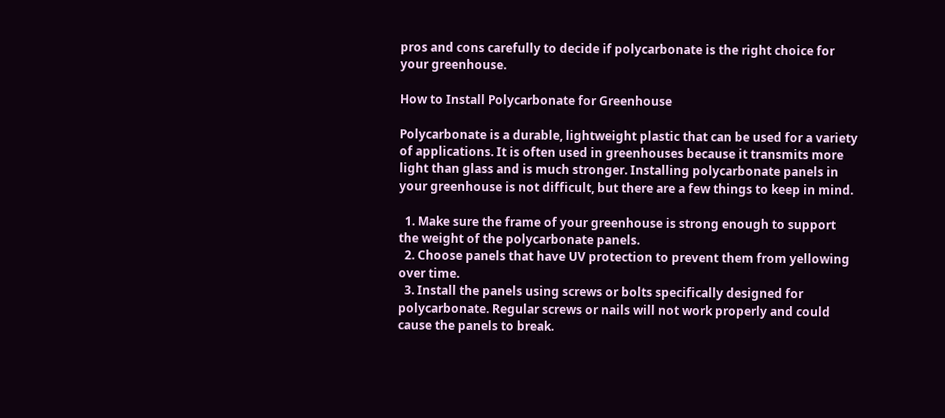pros and cons carefully to decide if polycarbonate is the right choice for your greenhouse.

How to Install Polycarbonate for Greenhouse

Polycarbonate is a durable, lightweight plastic that can be used for a variety of applications. It is often used in greenhouses because it transmits more light than glass and is much stronger. Installing polycarbonate panels in your greenhouse is not difficult, but there are a few things to keep in mind.

  1. Make sure the frame of your greenhouse is strong enough to support the weight of the polycarbonate panels.
  2. Choose panels that have UV protection to prevent them from yellowing over time.
  3. Install the panels using screws or bolts specifically designed for polycarbonate. Regular screws or nails will not work properly and could cause the panels to break.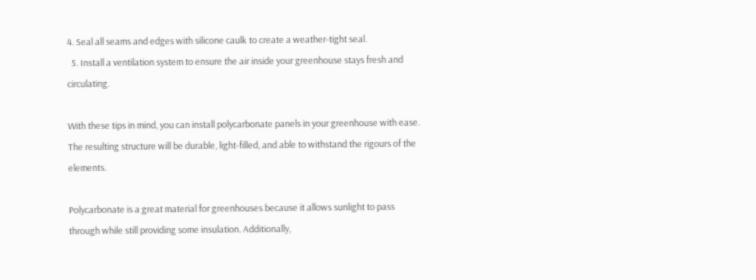4. Seal all seams and edges with silicone caulk to create a weather-tight seal.
  5. Install a ventilation system to ensure the air inside your greenhouse stays fresh and circulating.

With these tips in mind, you can install polycarbonate panels in your greenhouse with ease. The resulting structure will be durable, light-filled, and able to withstand the rigours of the elements.

Polycarbonate is a great material for greenhouses because it allows sunlight to pass through while still providing some insulation. Additionally,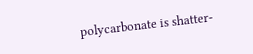polycarbonate is shatter-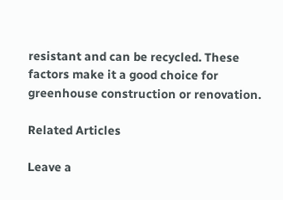resistant and can be recycled. These factors make it a good choice for greenhouse construction or renovation.

Related Articles

Leave a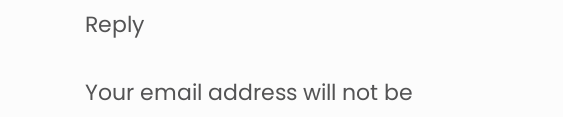Reply

Your email address will not be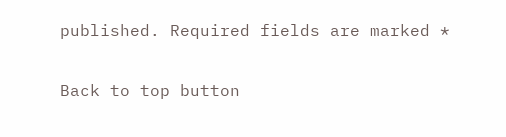published. Required fields are marked *

Back to top button